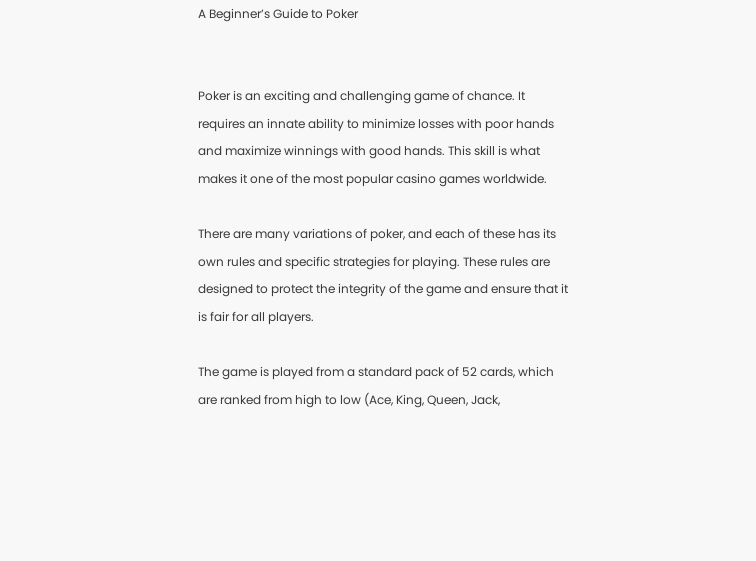A Beginner’s Guide to Poker


Poker is an exciting and challenging game of chance. It requires an innate ability to minimize losses with poor hands and maximize winnings with good hands. This skill is what makes it one of the most popular casino games worldwide.

There are many variations of poker, and each of these has its own rules and specific strategies for playing. These rules are designed to protect the integrity of the game and ensure that it is fair for all players.

The game is played from a standard pack of 52 cards, which are ranked from high to low (Ace, King, Queen, Jack,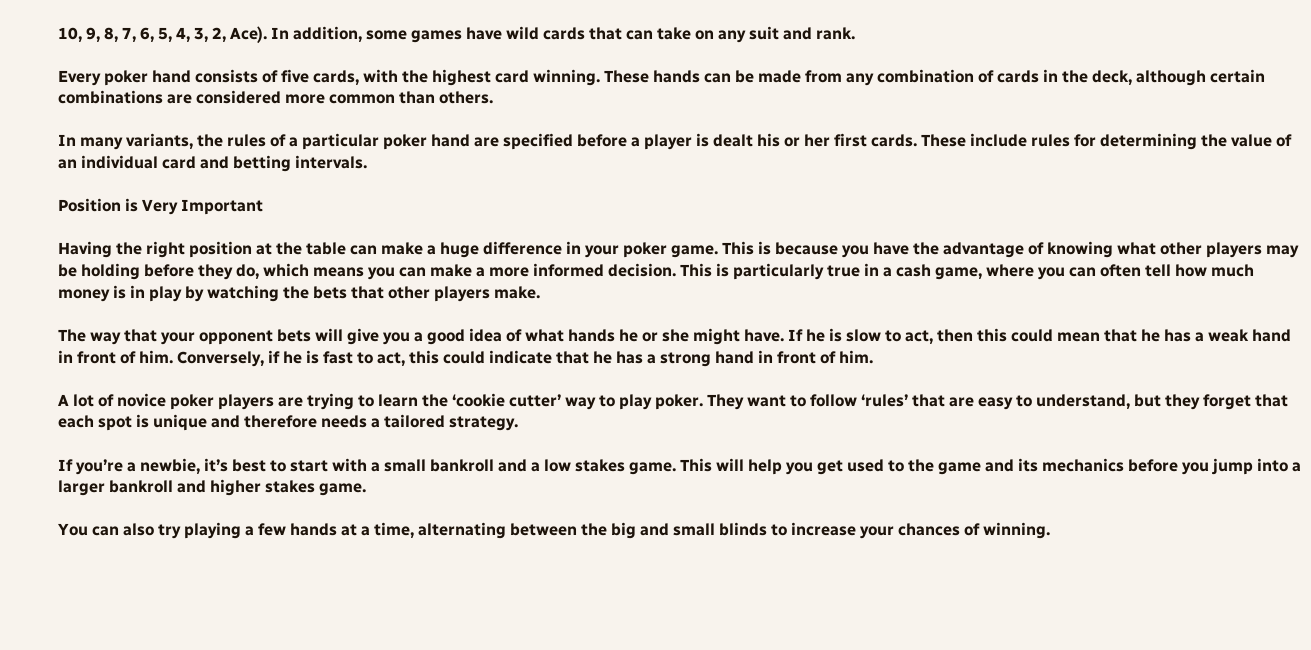10, 9, 8, 7, 6, 5, 4, 3, 2, Ace). In addition, some games have wild cards that can take on any suit and rank.

Every poker hand consists of five cards, with the highest card winning. These hands can be made from any combination of cards in the deck, although certain combinations are considered more common than others.

In many variants, the rules of a particular poker hand are specified before a player is dealt his or her first cards. These include rules for determining the value of an individual card and betting intervals.

Position is Very Important

Having the right position at the table can make a huge difference in your poker game. This is because you have the advantage of knowing what other players may be holding before they do, which means you can make a more informed decision. This is particularly true in a cash game, where you can often tell how much money is in play by watching the bets that other players make.

The way that your opponent bets will give you a good idea of what hands he or she might have. If he is slow to act, then this could mean that he has a weak hand in front of him. Conversely, if he is fast to act, this could indicate that he has a strong hand in front of him.

A lot of novice poker players are trying to learn the ‘cookie cutter’ way to play poker. They want to follow ‘rules’ that are easy to understand, but they forget that each spot is unique and therefore needs a tailored strategy.

If you’re a newbie, it’s best to start with a small bankroll and a low stakes game. This will help you get used to the game and its mechanics before you jump into a larger bankroll and higher stakes game.

You can also try playing a few hands at a time, alternating between the big and small blinds to increase your chances of winning.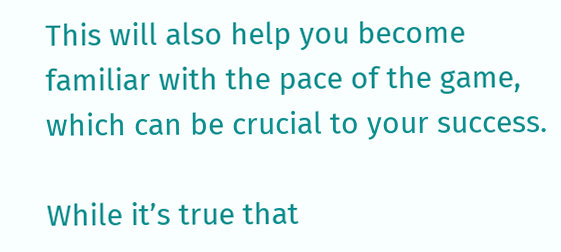This will also help you become familiar with the pace of the game, which can be crucial to your success.

While it’s true that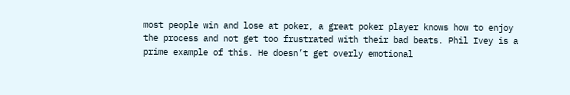most people win and lose at poker, a great poker player knows how to enjoy the process and not get too frustrated with their bad beats. Phil Ivey is a prime example of this. He doesn’t get overly emotional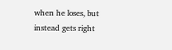when he loses, but instead gets right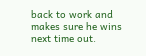back to work and makes sure he wins next time out.